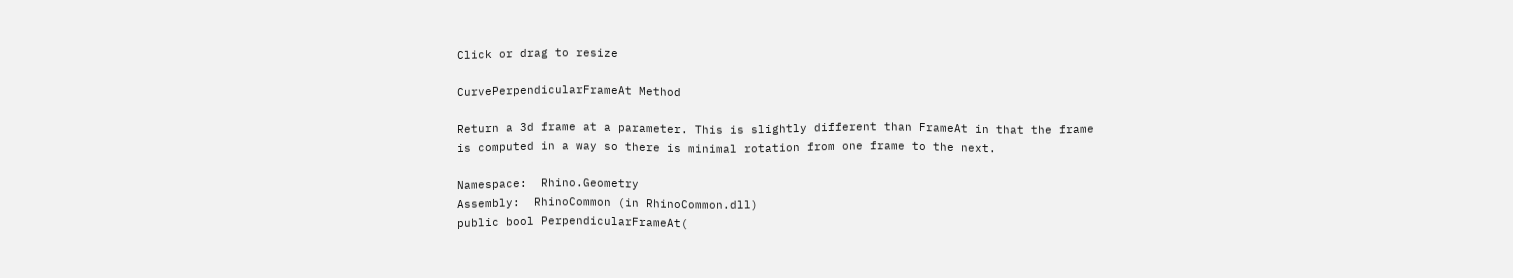Click or drag to resize

CurvePerpendicularFrameAt Method

Return a 3d frame at a parameter. This is slightly different than FrameAt in that the frame is computed in a way so there is minimal rotation from one frame to the next.

Namespace:  Rhino.Geometry
Assembly:  RhinoCommon (in RhinoCommon.dll)
public bool PerpendicularFrameAt(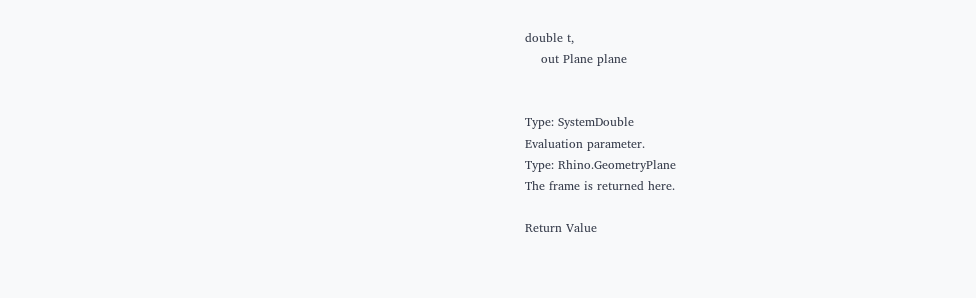double t,
    out Plane plane


Type: SystemDouble
Evaluation parameter.
Type: Rhino.GeometryPlane
The frame is returned here.

Return Value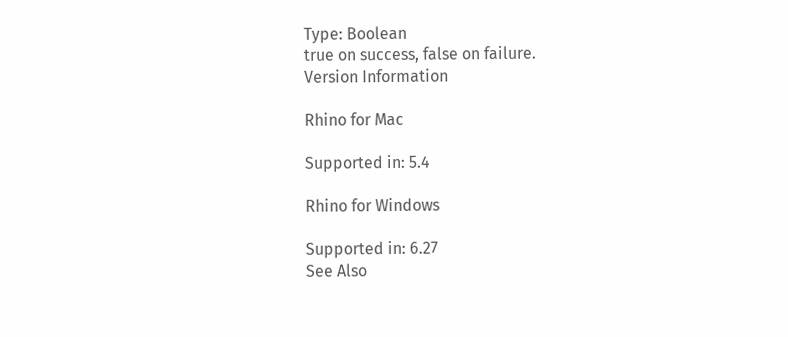Type: Boolean
true on success, false on failure.
Version Information

Rhino for Mac

Supported in: 5.4

Rhino for Windows

Supported in: 6.27
See Also